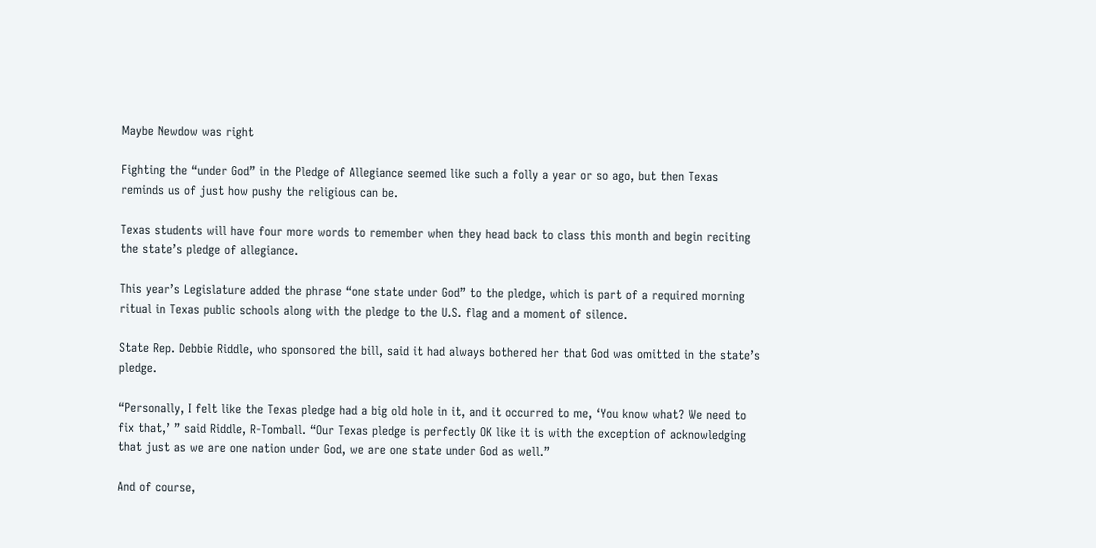Maybe Newdow was right

Fighting the “under God” in the Pledge of Allegiance seemed like such a folly a year or so ago, but then Texas reminds us of just how pushy the religious can be.

Texas students will have four more words to remember when they head back to class this month and begin reciting the state’s pledge of allegiance.

This year’s Legislature added the phrase “one state under God” to the pledge, which is part of a required morning ritual in Texas public schools along with the pledge to the U.S. flag and a moment of silence.

State Rep. Debbie Riddle, who sponsored the bill, said it had always bothered her that God was omitted in the state’s pledge.

“Personally, I felt like the Texas pledge had a big old hole in it, and it occurred to me, ‘You know what? We need to fix that,’ ” said Riddle, R-Tomball. “Our Texas pledge is perfectly OK like it is with the exception of acknowledging that just as we are one nation under God, we are one state under God as well.”

And of course,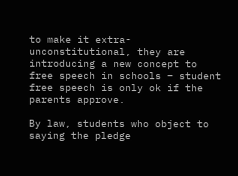to make it extra-unconstitutional, they are introducing a new concept to free speech in schools – student free speech is only ok if the parents approve.

By law, students who object to saying the pledge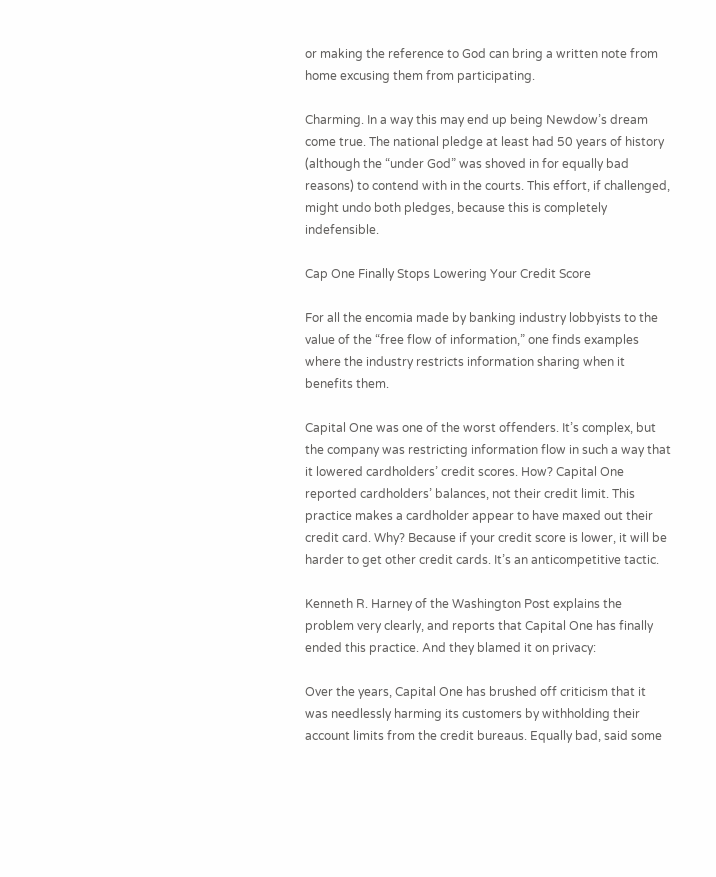or making the reference to God can bring a written note from home excusing them from participating.

Charming. In a way this may end up being Newdow’s dream come true. The national pledge at least had 50 years of history (although the “under God” was shoved in for equally bad reasons) to contend with in the courts. This effort, if challenged, might undo both pledges, because this is completely indefensible.

Cap One Finally Stops Lowering Your Credit Score

For all the encomia made by banking industry lobbyists to the value of the “free flow of information,” one finds examples where the industry restricts information sharing when it benefits them.

Capital One was one of the worst offenders. It’s complex, but the company was restricting information flow in such a way that it lowered cardholders’ credit scores. How? Capital One reported cardholders’ balances, not their credit limit. This practice makes a cardholder appear to have maxed out their credit card. Why? Because if your credit score is lower, it will be harder to get other credit cards. It’s an anticompetitive tactic.

Kenneth R. Harney of the Washington Post explains the problem very clearly, and reports that Capital One has finally ended this practice. And they blamed it on privacy:

Over the years, Capital One has brushed off criticism that it was needlessly harming its customers by withholding their account limits from the credit bureaus. Equally bad, said some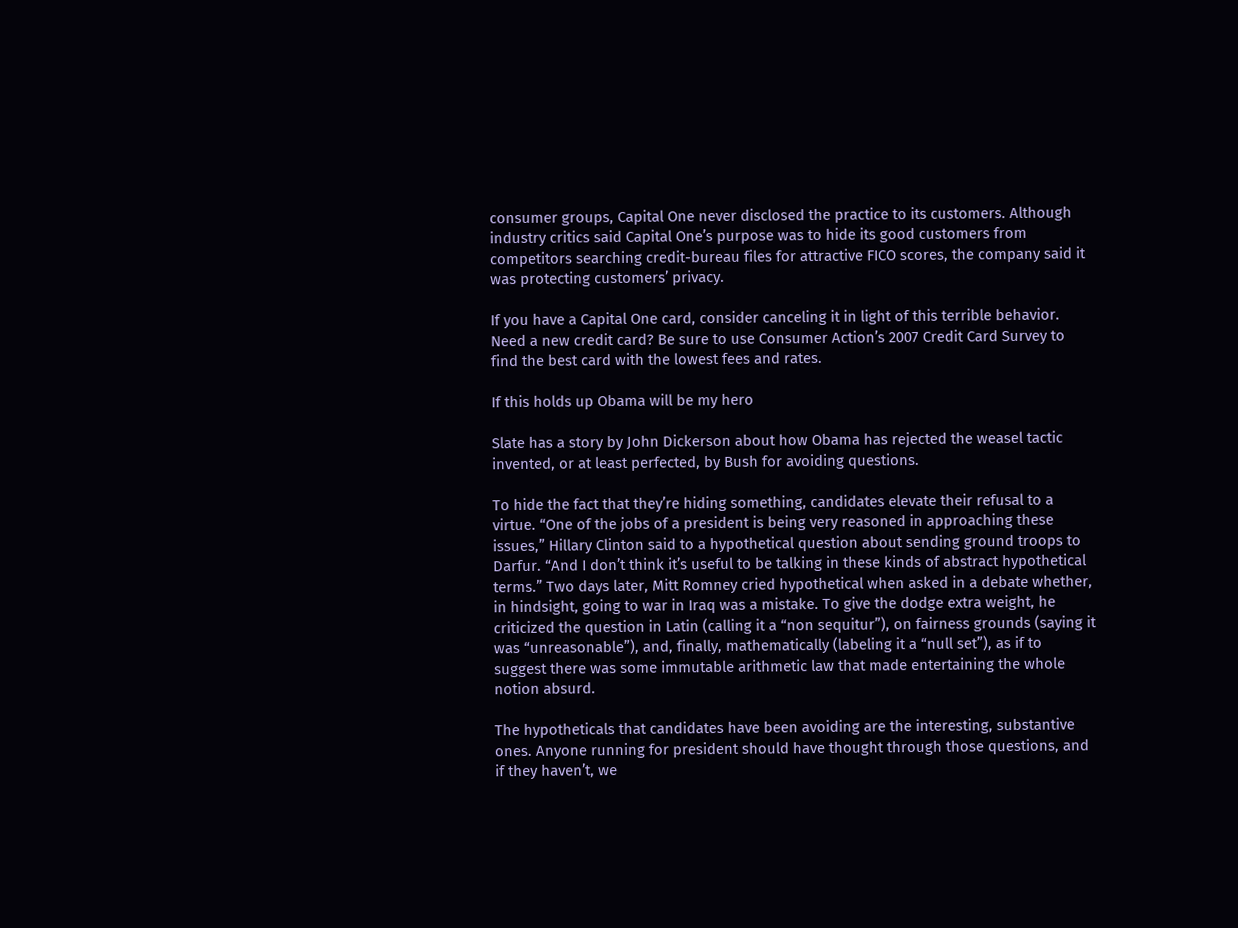consumer groups, Capital One never disclosed the practice to its customers. Although industry critics said Capital One’s purpose was to hide its good customers from competitors searching credit-bureau files for attractive FICO scores, the company said it was protecting customers’ privacy.

If you have a Capital One card, consider canceling it in light of this terrible behavior. Need a new credit card? Be sure to use Consumer Action’s 2007 Credit Card Survey to find the best card with the lowest fees and rates.

If this holds up Obama will be my hero

Slate has a story by John Dickerson about how Obama has rejected the weasel tactic invented, or at least perfected, by Bush for avoiding questions.

To hide the fact that they’re hiding something, candidates elevate their refusal to a virtue. “One of the jobs of a president is being very reasoned in approaching these issues,” Hillary Clinton said to a hypothetical question about sending ground troops to Darfur. “And I don’t think it’s useful to be talking in these kinds of abstract hypothetical terms.” Two days later, Mitt Romney cried hypothetical when asked in a debate whether, in hindsight, going to war in Iraq was a mistake. To give the dodge extra weight, he criticized the question in Latin (calling it a “non sequitur”), on fairness grounds (saying it was “unreasonable”), and, finally, mathematically (labeling it a “null set”), as if to suggest there was some immutable arithmetic law that made entertaining the whole notion absurd.

The hypotheticals that candidates have been avoiding are the interesting, substantive ones. Anyone running for president should have thought through those questions, and if they haven’t, we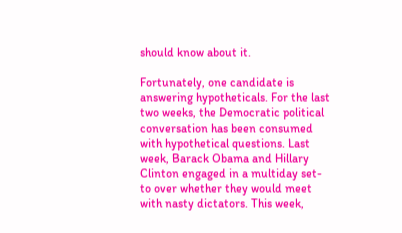should know about it.

Fortunately, one candidate is answering hypotheticals. For the last two weeks, the Democratic political conversation has been consumed with hypothetical questions. Last week, Barack Obama and Hillary Clinton engaged in a multiday set-to over whether they would meet with nasty dictators. This week,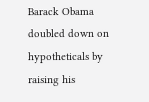Barack Obama doubled down on hypotheticals by raising his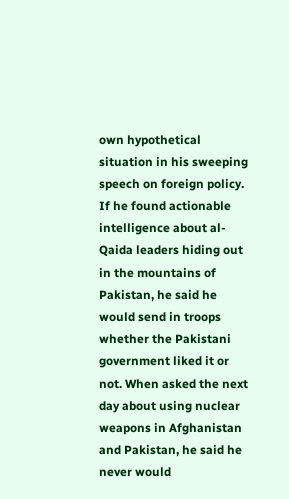own hypothetical situation in his sweeping speech on foreign policy. If he found actionable intelligence about al-Qaida leaders hiding out in the mountains of Pakistan, he said he would send in troops whether the Pakistani government liked it or not. When asked the next day about using nuclear weapons in Afghanistan and Pakistan, he said he never would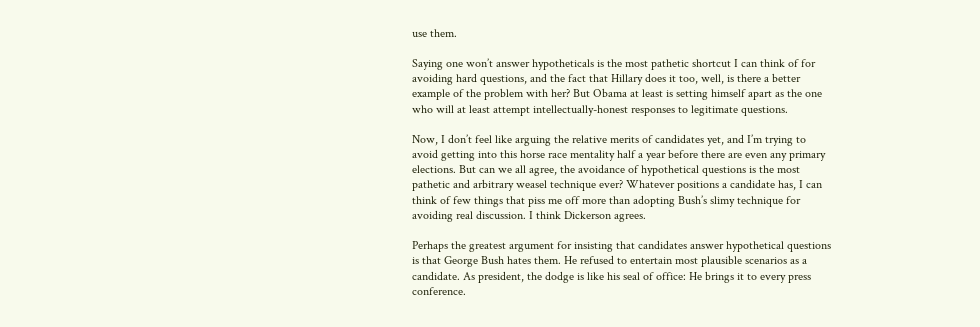use them.

Saying one won’t answer hypotheticals is the most pathetic shortcut I can think of for avoiding hard questions, and the fact that Hillary does it too, well, is there a better example of the problem with her? But Obama at least is setting himself apart as the one who will at least attempt intellectually-honest responses to legitimate questions.

Now, I don’t feel like arguing the relative merits of candidates yet, and I’m trying to avoid getting into this horse race mentality half a year before there are even any primary elections. But can we all agree, the avoidance of hypothetical questions is the most pathetic and arbitrary weasel technique ever? Whatever positions a candidate has, I can think of few things that piss me off more than adopting Bush’s slimy technique for avoiding real discussion. I think Dickerson agrees.

Perhaps the greatest argument for insisting that candidates answer hypothetical questions is that George Bush hates them. He refused to entertain most plausible scenarios as a candidate. As president, the dodge is like his seal of office: He brings it to every press conference.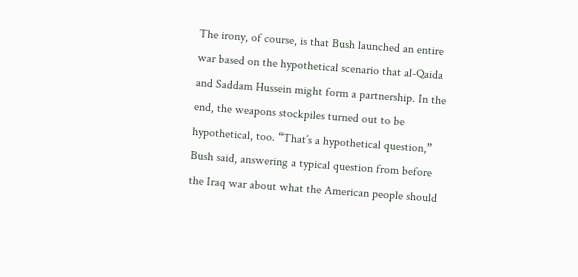The irony, of course, is that Bush launched an entire war based on the hypothetical scenario that al-Qaida and Saddam Hussein might form a partnership. In the end, the weapons stockpiles turned out to be hypothetical, too. “That’s a hypothetical question,” Bush said, answering a typical question from before the Iraq war about what the American people should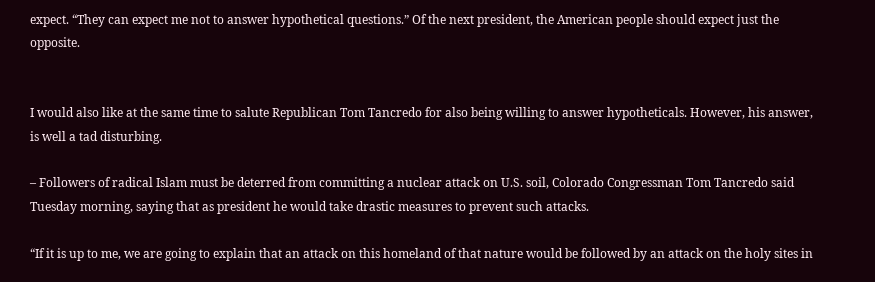expect. “They can expect me not to answer hypothetical questions.” Of the next president, the American people should expect just the opposite.


I would also like at the same time to salute Republican Tom Tancredo for also being willing to answer hypotheticals. However, his answer, is well a tad disturbing.

– Followers of radical Islam must be deterred from committing a nuclear attack on U.S. soil, Colorado Congressman Tom Tancredo said Tuesday morning, saying that as president he would take drastic measures to prevent such attacks.

“If it is up to me, we are going to explain that an attack on this homeland of that nature would be followed by an attack on the holy sites in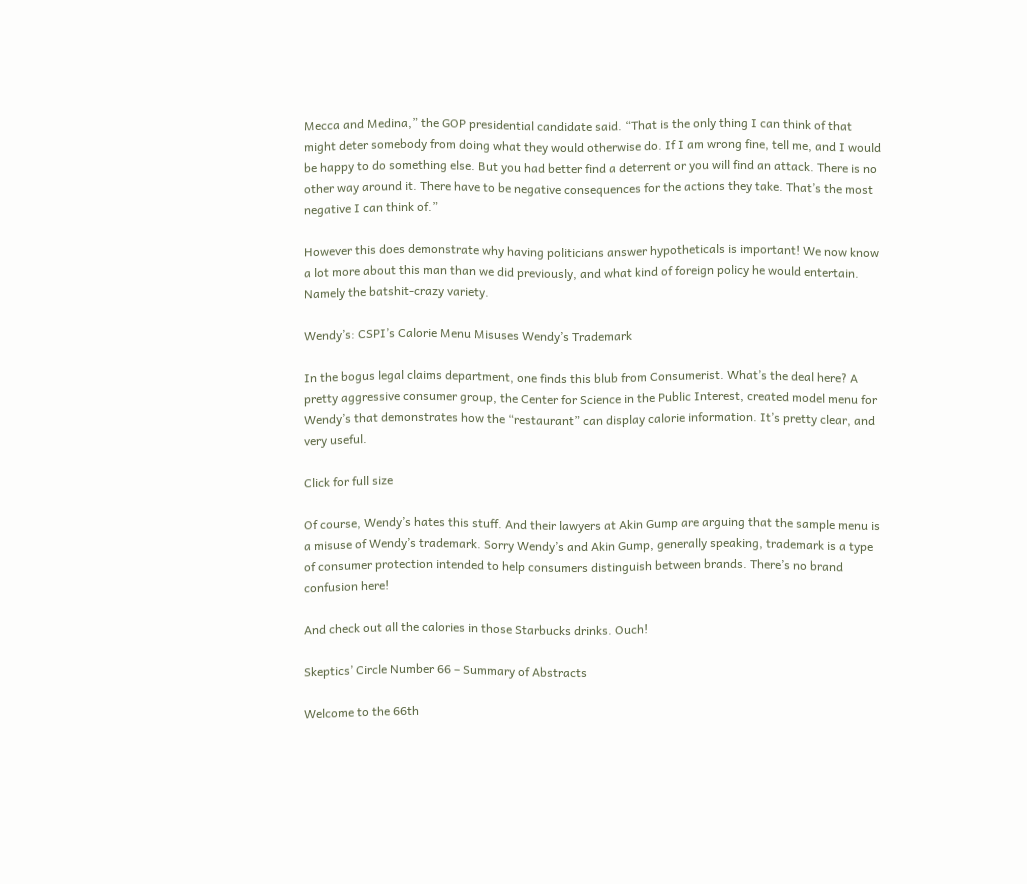Mecca and Medina,” the GOP presidential candidate said. “That is the only thing I can think of that might deter somebody from doing what they would otherwise do. If I am wrong fine, tell me, and I would be happy to do something else. But you had better find a deterrent or you will find an attack. There is no other way around it. There have to be negative consequences for the actions they take. That’s the most negative I can think of.”

However this does demonstrate why having politicians answer hypotheticals is important! We now know a lot more about this man than we did previously, and what kind of foreign policy he would entertain. Namely the batshit-crazy variety.

Wendy’s: CSPI’s Calorie Menu Misuses Wendy’s Trademark

In the bogus legal claims department, one finds this blub from Consumerist. What’s the deal here? A pretty aggressive consumer group, the Center for Science in the Public Interest, created model menu for Wendy’s that demonstrates how the “restaurant” can display calorie information. It’s pretty clear, and very useful.

Click for full size

Of course, Wendy’s hates this stuff. And their lawyers at Akin Gump are arguing that the sample menu is a misuse of Wendy’s trademark. Sorry Wendy’s and Akin Gump, generally speaking, trademark is a type of consumer protection intended to help consumers distinguish between brands. There’s no brand confusion here!

And check out all the calories in those Starbucks drinks. Ouch!

Skeptics’ Circle Number 66 – Summary of Abstracts

Welcome to the 66th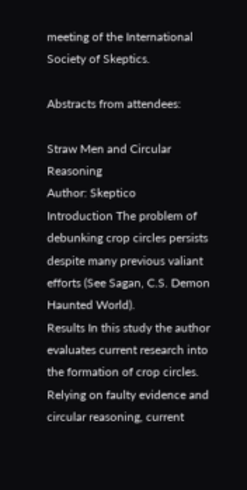meeting of the International Society of Skeptics.

Abstracts from attendees:

Straw Men and Circular Reasoning
Author: Skeptico
Introduction The problem of debunking crop circles persists despite many previous valiant efforts (See Sagan, C.S. Demon Haunted World).
Results In this study the author evaluates current research into the formation of crop circles. Relying on faulty evidence and circular reasoning, current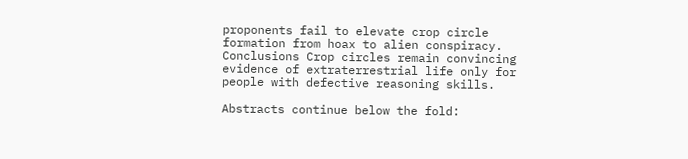proponents fail to elevate crop circle formation from hoax to alien conspiracy.
Conclusions Crop circles remain convincing evidence of extraterrestrial life only for people with defective reasoning skills.

Abstracts continue below the fold: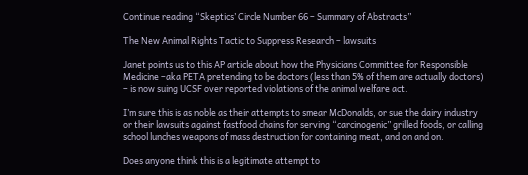Continue reading “Skeptics’ Circle Number 66 – Summary of Abstracts”

The New Animal Rights Tactic to Suppress Research – lawsuits

Janet points us to this AP article about how the Physicians Committee for Responsible Medicine –aka PETA pretending to be doctors (less than 5% of them are actually doctors) – is now suing UCSF over reported violations of the animal welfare act.

I’m sure this is as noble as their attempts to smear McDonalds, or sue the dairy industry or their lawsuits against fastfood chains for serving “carcinogenic” grilled foods, or calling school lunches weapons of mass destruction for containing meat, and on and on.

Does anyone think this is a legitimate attempt to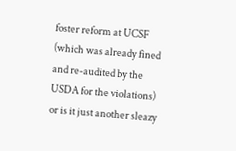foster reform at UCSF (which was already fined and re-audited by the USDA for the violations) or is it just another sleazy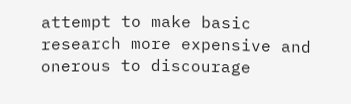attempt to make basic research more expensive and onerous to discourage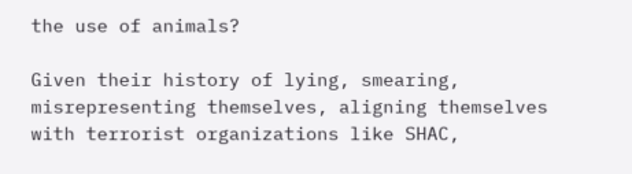the use of animals?

Given their history of lying, smearing, misrepresenting themselves, aligning themselves with terrorist organizations like SHAC,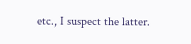etc., I suspect the latter.